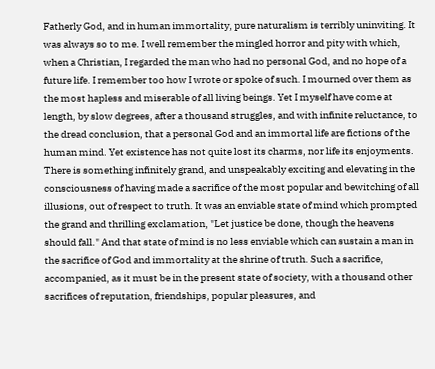Fatherly God, and in human immortality, pure naturalism is terribly uninviting. It was always so to me. I well remember the mingled horror and pity with which, when a Christian, I regarded the man who had no personal God, and no hope of a future life. I remember too how I wrote or spoke of such. I mourned over them as the most hapless and miserable of all living beings. Yet I myself have come at length, by slow degrees, after a thousand struggles, and with infinite reluctance, to the dread conclusion, that a personal God and an immortal life are fictions of the human mind. Yet existence has not quite lost its charms, nor life its enjoyments. There is something infinitely grand, and unspeakably exciting and elevating in the consciousness of having made a sacrifice of the most popular and bewitching of all illusions, out of respect to truth. It was an enviable state of mind which prompted the grand and thrilling exclamation, "Let justice be done, though the heavens should fall." And that state of mind is no less enviable which can sustain a man in the sacrifice of God and immortality at the shrine of truth. Such a sacrifice, accompanied, as it must be in the present state of society, with a thousand other sacrifices of reputation, friendships, popular pleasures, and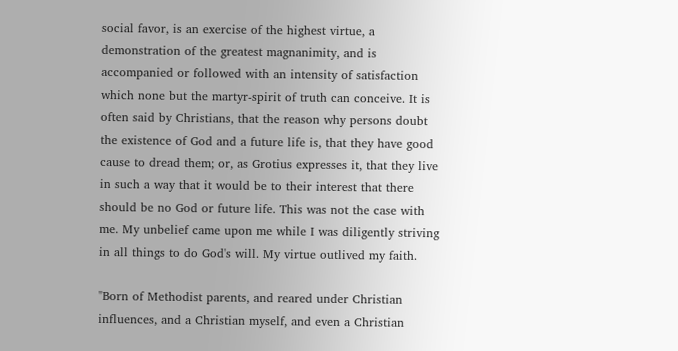social favor, is an exercise of the highest virtue, a demonstration of the greatest magnanimity, and is accompanied or followed with an intensity of satisfaction which none but the martyr-spirit of truth can conceive. It is often said by Christians, that the reason why persons doubt the existence of God and a future life is, that they have good cause to dread them; or, as Grotius expresses it, that they live in such a way that it would be to their interest that there should be no God or future life. This was not the case with me. My unbelief came upon me while I was diligently striving in all things to do God's will. My virtue outlived my faith.

"Born of Methodist parents, and reared under Christian influences, and a Christian myself, and even a Christian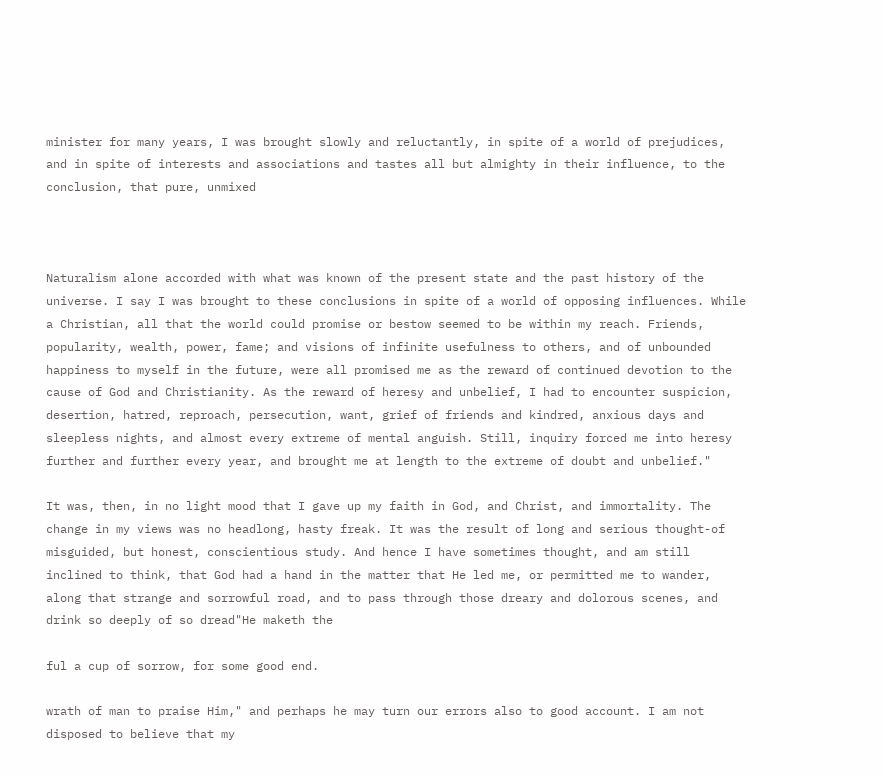minister for many years, I was brought slowly and reluctantly, in spite of a world of prejudices, and in spite of interests and associations and tastes all but almighty in their influence, to the conclusion, that pure, unmixed



Naturalism alone accorded with what was known of the present state and the past history of the universe. I say I was brought to these conclusions in spite of a world of opposing influences. While a Christian, all that the world could promise or bestow seemed to be within my reach. Friends, popularity, wealth, power, fame; and visions of infinite usefulness to others, and of unbounded happiness to myself in the future, were all promised me as the reward of continued devotion to the cause of God and Christianity. As the reward of heresy and unbelief, I had to encounter suspicion, desertion, hatred, reproach, persecution, want, grief of friends and kindred, anxious days and sleepless nights, and almost every extreme of mental anguish. Still, inquiry forced me into heresy further and further every year, and brought me at length to the extreme of doubt and unbelief."

It was, then, in no light mood that I gave up my faith in God, and Christ, and immortality. The change in my views was no headlong, hasty freak. It was the result of long and serious thought-of misguided, but honest, conscientious study. And hence I have sometimes thought, and am still inclined to think, that God had a hand in the matter that He led me, or permitted me to wander, along that strange and sorrowful road, and to pass through those dreary and dolorous scenes, and drink so deeply of so dread"He maketh the

ful a cup of sorrow, for some good end.

wrath of man to praise Him," and perhaps he may turn our errors also to good account. I am not disposed to believe that my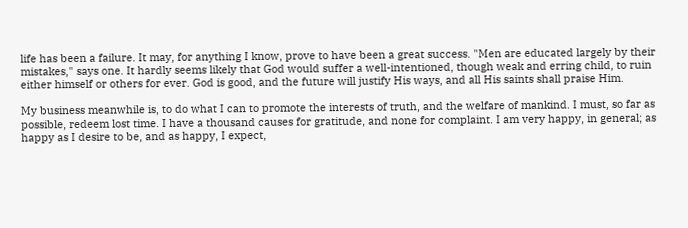life has been a failure. It may, for anything I know, prove to have been a great success. "Men are educated largely by their mistakes," says one. It hardly seems likely that God would suffer a well-intentioned, though weak and erring child, to ruin either himself or others for ever. God is good, and the future will justify His ways, and all His saints shall praise Him.

My business meanwhile is, to do what I can to promote the interests of truth, and the welfare of mankind. I must, so far as possible, redeem lost time. I have a thousand causes for gratitude, and none for complaint. I am very happy, in general; as happy as I desire to be, and as happy, I expect,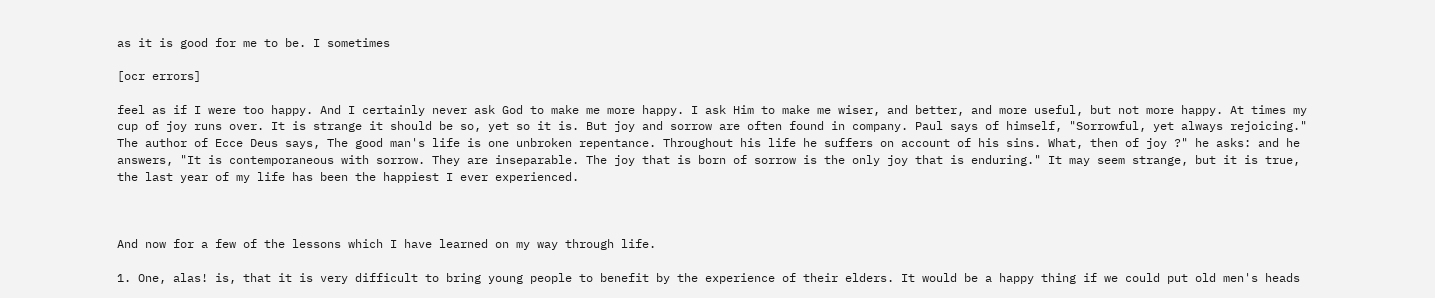as it is good for me to be. I sometimes

[ocr errors]

feel as if I were too happy. And I certainly never ask God to make me more happy. I ask Him to make me wiser, and better, and more useful, but not more happy. At times my cup of joy runs over. It is strange it should be so, yet so it is. But joy and sorrow are often found in company. Paul says of himself, "Sorrowful, yet always rejoicing." The author of Ecce Deus says, The good man's life is one unbroken repentance. Throughout his life he suffers on account of his sins. What, then of joy ?" he asks: and he answers, "It is contemporaneous with sorrow. They are inseparable. The joy that is born of sorrow is the only joy that is enduring." It may seem strange, but it is true, the last year of my life has been the happiest I ever experienced.



And now for a few of the lessons which I have learned on my way through life.

1. One, alas! is, that it is very difficult to bring young people to benefit by the experience of their elders. It would be a happy thing if we could put old men's heads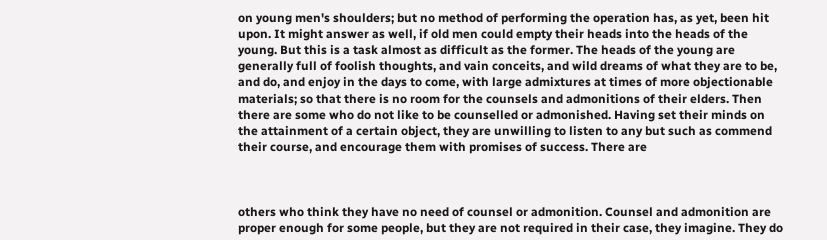on young men's shoulders; but no method of performing the operation has, as yet, been hit upon. It might answer as well, if old men could empty their heads into the heads of the young. But this is a task almost as difficult as the former. The heads of the young are generally full of foolish thoughts, and vain conceits, and wild dreams of what they are to be, and do, and enjoy in the days to come, with large admixtures at times of more objectionable materials; so that there is no room for the counsels and admonitions of their elders. Then there are some who do not like to be counselled or admonished. Having set their minds on the attainment of a certain object, they are unwilling to listen to any but such as commend their course, and encourage them with promises of success. There are



others who think they have no need of counsel or admonition. Counsel and admonition are proper enough for some people, but they are not required in their case, they imagine. They do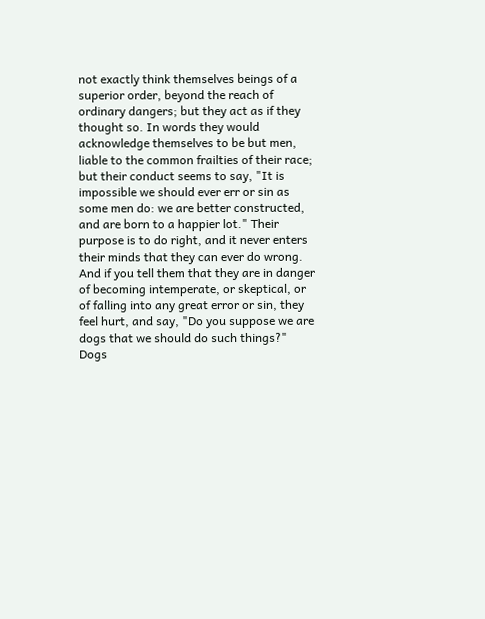not exactly think themselves beings of a superior order, beyond the reach of ordinary dangers; but they act as if they thought so. In words they would acknowledge themselves to be but men, liable to the common frailties of their race; but their conduct seems to say, "It is impossible we should ever err or sin as some men do: we are better constructed, and are born to a happier lot." Their purpose is to do right, and it never enters their minds that they can ever do wrong. And if you tell them that they are in danger of becoming intemperate, or skeptical, or of falling into any great error or sin, they feel hurt, and say, "Do you suppose we are dogs that we should do such things?" Dogs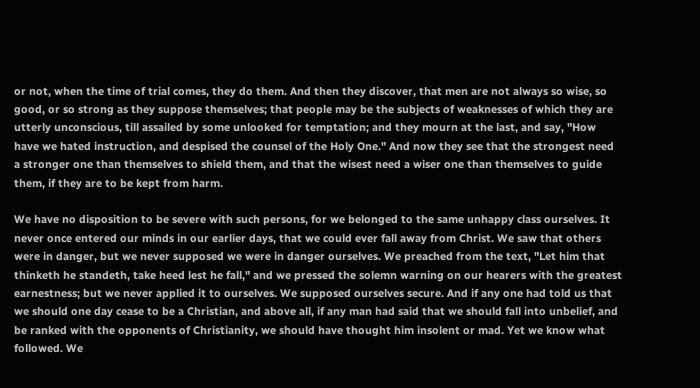or not, when the time of trial comes, they do them. And then they discover, that men are not always so wise, so good, or so strong as they suppose themselves; that people may be the subjects of weaknesses of which they are utterly unconscious, till assailed by some unlooked for temptation; and they mourn at the last, and say, "How have we hated instruction, and despised the counsel of the Holy One." And now they see that the strongest need a stronger one than themselves to shield them, and that the wisest need a wiser one than themselves to guide them, if they are to be kept from harm.

We have no disposition to be severe with such persons, for we belonged to the same unhappy class ourselves. It never once entered our minds in our earlier days, that we could ever fall away from Christ. We saw that others were in danger, but we never supposed we were in danger ourselves. We preached from the text, "Let him that thinketh he standeth, take heed lest he fall," and we pressed the solemn warning on our hearers with the greatest earnestness; but we never applied it to ourselves. We supposed ourselves secure. And if any one had told us that we should one day cease to be a Christian, and above all, if any man had said that we should fall into unbelief, and be ranked with the opponents of Christianity, we should have thought him insolent or mad. Yet we know what followed. We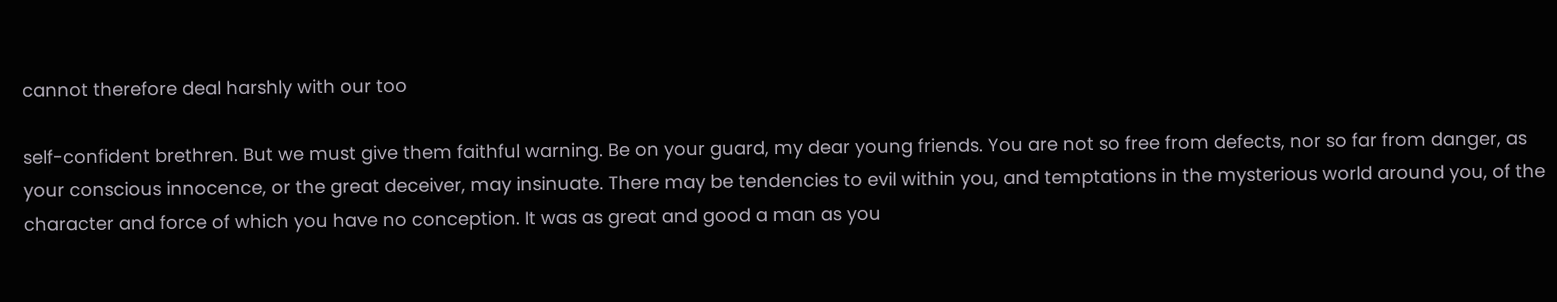cannot therefore deal harshly with our too

self-confident brethren. But we must give them faithful warning. Be on your guard, my dear young friends. You are not so free from defects, nor so far from danger, as your conscious innocence, or the great deceiver, may insinuate. There may be tendencies to evil within you, and temptations in the mysterious world around you, of the character and force of which you have no conception. It was as great and good a man as you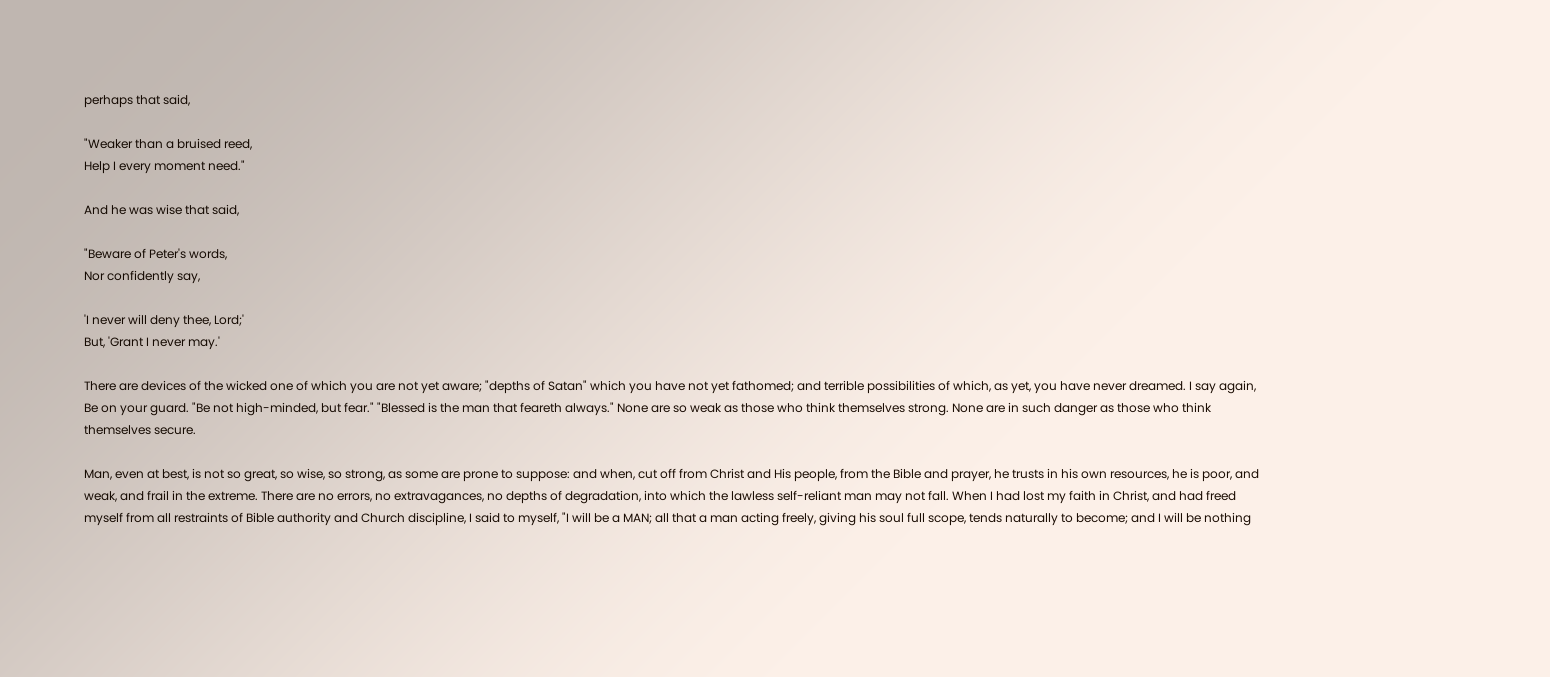perhaps that said,

"Weaker than a bruised reed,
Help I every moment need."

And he was wise that said,

"Beware of Peter's words,
Nor confidently say,

'I never will deny thee, Lord;'
But, 'Grant I never may.'

There are devices of the wicked one of which you are not yet aware; "depths of Satan" which you have not yet fathomed; and terrible possibilities of which, as yet, you have never dreamed. I say again, Be on your guard. "Be not high-minded, but fear." "Blessed is the man that feareth always." None are so weak as those who think themselves strong. None are in such danger as those who think themselves secure.

Man, even at best, is not so great, so wise, so strong, as some are prone to suppose: and when, cut off from Christ and His people, from the Bible and prayer, he trusts in his own resources, he is poor, and weak, and frail in the extreme. There are no errors, no extravagances, no depths of degradation, into which the lawless self-reliant man may not fall. When I had lost my faith in Christ, and had freed myself from all restraints of Bible authority and Church discipline, I said to myself, "I will be a MAN; all that a man acting freely, giving his soul full scope, tends naturally to become; and I will be nothing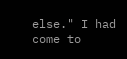else." I had come to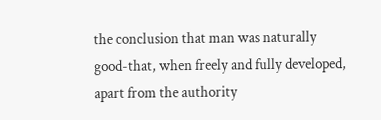the conclusion that man was naturally good-that, when freely and fully developed, apart from the authority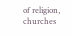of religion, churches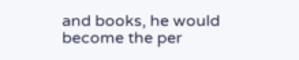and books, he would become the per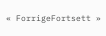« ForrigeFortsett »